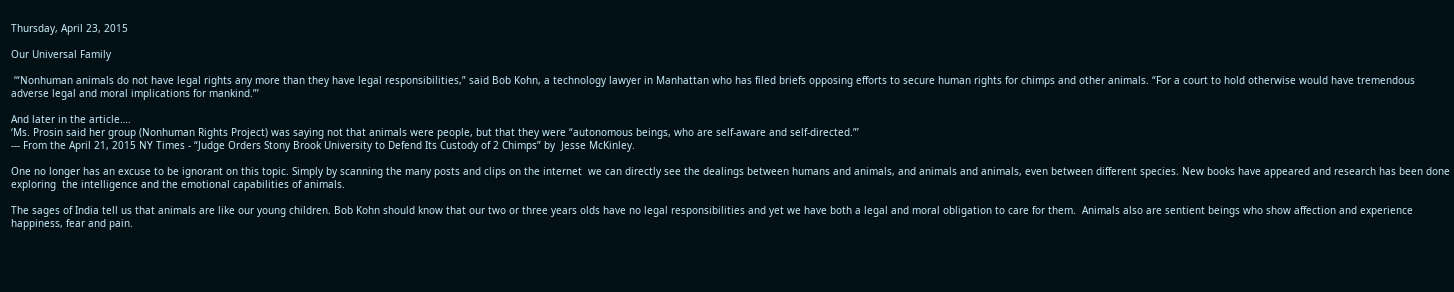Thursday, April 23, 2015

Our Universal Family

 ‘“Nonhuman animals do not have legal rights any more than they have legal responsibilities,” said Bob Kohn, a technology lawyer in Manhattan who has filed briefs opposing efforts to secure human rights for chimps and other animals. “For a court to hold otherwise would have tremendous adverse legal and moral implications for mankind.”’

And later in the article….
‘Ms. Prosin said her group (Nonhuman Rights Project) was saying not that animals were people, but that they were “autonomous beings, who are self-aware and self-directed.”’
--- From the April 21, 2015 NY Times - “Judge Orders Stony Brook University to Defend Its Custody of 2 Chimps” by  Jesse McKinley.

One no longer has an excuse to be ignorant on this topic. Simply by scanning the many posts and clips on the internet  we can directly see the dealings between humans and animals, and animals and animals, even between different species. New books have appeared and research has been done exploring  the intelligence and the emotional capabilities of animals.

The sages of India tell us that animals are like our young children. Bob Kohn should know that our two or three years olds have no legal responsibilities and yet we have both a legal and moral obligation to care for them.  Animals also are sentient beings who show affection and experience happiness, fear and pain.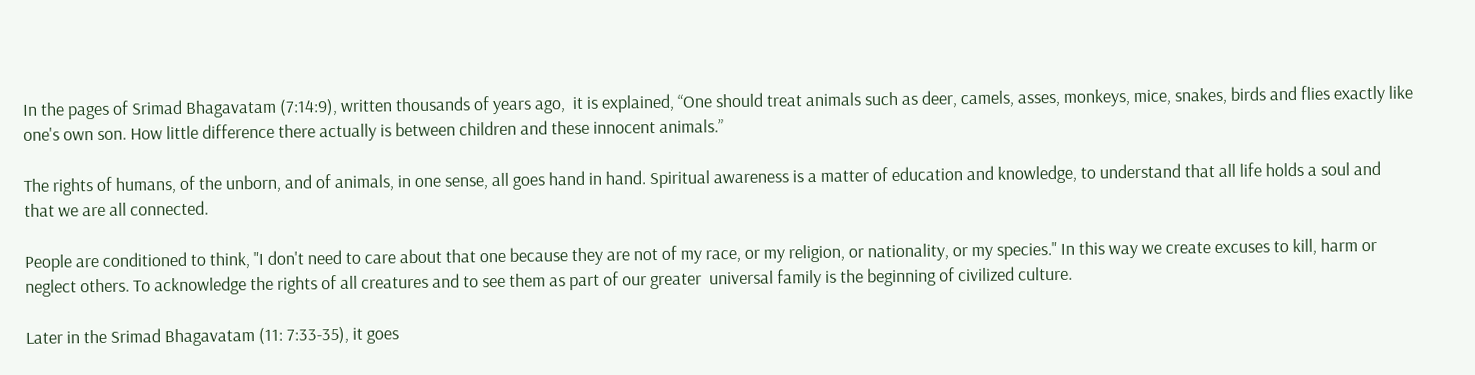In the pages of Srimad Bhagavatam (7:14:9), written thousands of years ago,  it is explained, “One should treat animals such as deer, camels, asses, monkeys, mice, snakes, birds and flies exactly like one's own son. How little difference there actually is between children and these innocent animals.”

The rights of humans, of the unborn, and of animals, in one sense, all goes hand in hand. Spiritual awareness is a matter of education and knowledge, to understand that all life holds a soul and that we are all connected.

People are conditioned to think, "I don't need to care about that one because they are not of my race, or my religion, or nationality, or my species." In this way we create excuses to kill, harm or neglect others. To acknowledge the rights of all creatures and to see them as part of our greater  universal family is the beginning of civilized culture.

Later in the Srimad Bhagavatam (11: 7:33-35), it goes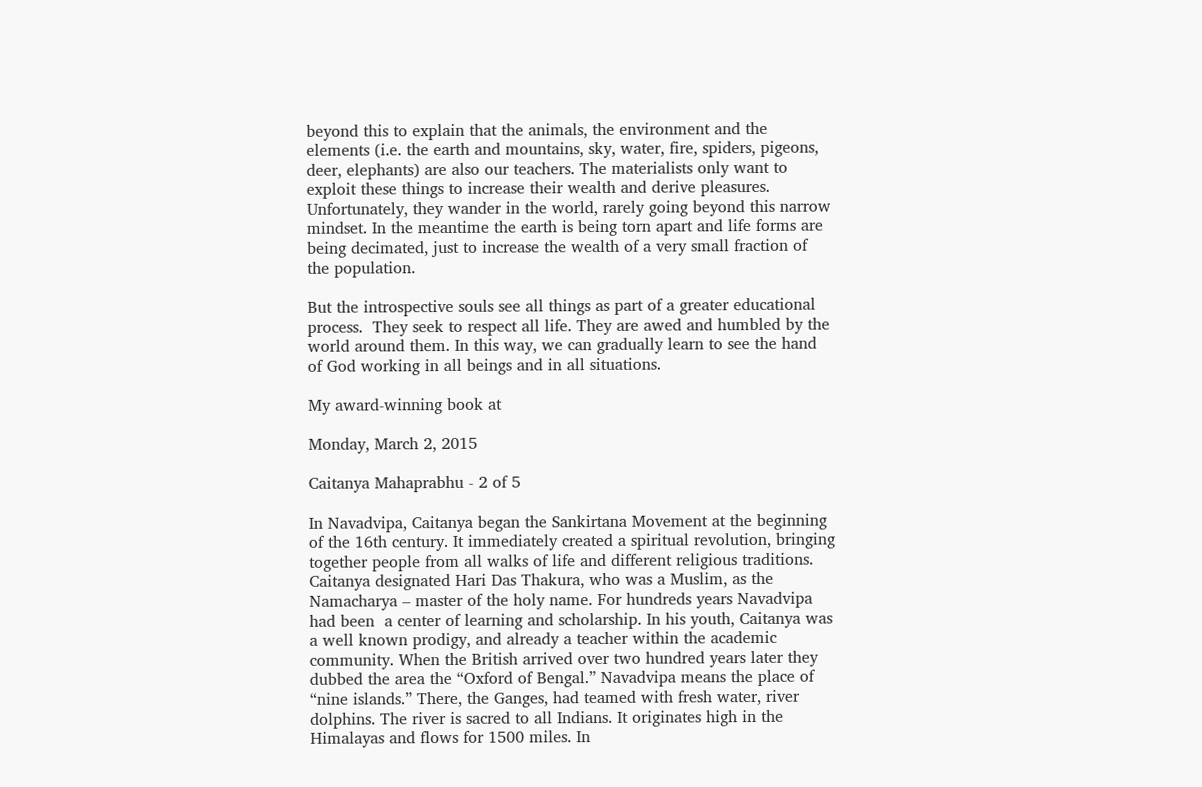beyond this to explain that the animals, the environment and the elements (i.e. the earth and mountains, sky, water, fire, spiders, pigeons, deer, elephants) are also our teachers. The materialists only want to exploit these things to increase their wealth and derive pleasures. Unfortunately, they wander in the world, rarely going beyond this narrow mindset. In the meantime the earth is being torn apart and life forms are being decimated, just to increase the wealth of a very small fraction of the population.

But the introspective souls see all things as part of a greater educational process.  They seek to respect all life. They are awed and humbled by the world around them. In this way, we can gradually learn to see the hand of God working in all beings and in all situations.

My award-winning book at

Monday, March 2, 2015

Caitanya Mahaprabhu - 2 of 5

In Navadvipa, Caitanya began the Sankirtana Movement at the beginning of the 16th century. It immediately created a spiritual revolution, bringing together people from all walks of life and different religious traditions.  Caitanya designated Hari Das Thakura, who was a Muslim, as the Namacharya – master of the holy name. For hundreds years Navadvipa had been  a center of learning and scholarship. In his youth, Caitanya was a well known prodigy, and already a teacher within the academic community. When the British arrived over two hundred years later they dubbed the area the “Oxford of Bengal.” Navadvipa means the place of “nine islands.” There, the Ganges, had teamed with fresh water, river dolphins. The river is sacred to all Indians. It originates high in the Himalayas and flows for 1500 miles. In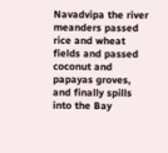Navadvipa the river meanders passed rice and wheat fields and passed coconut and papayas groves, and finally spills  into the Bay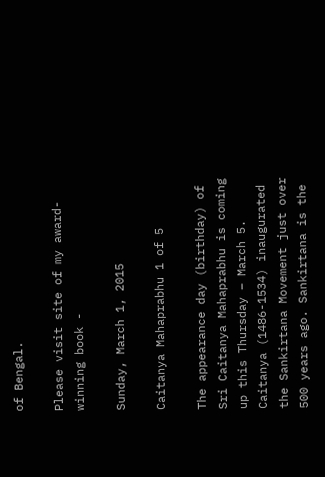of Bengal.

Please visit site of my award-winning book -

Sunday, March 1, 2015

Caitanya Mahaprabhu 1 of 5

The appearance day (birthday) of Sri Caitanya Mahaprabhu is coming up this Thursday – March 5. Caitanya (1486-1534) inaugurated the Sankirtana Movement just over 500 years ago. Sankirtana is the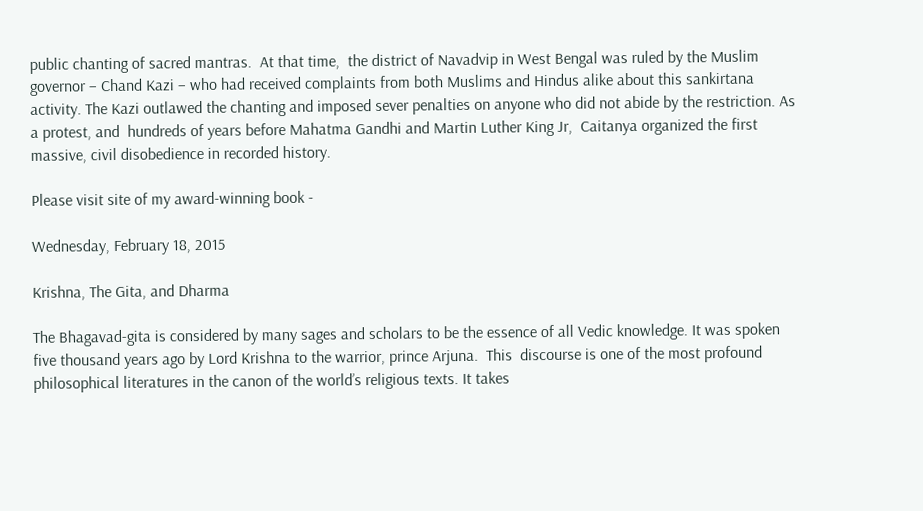public chanting of sacred mantras.  At that time,  the district of Navadvip in West Bengal was ruled by the Muslim governor – Chand Kazi – who had received complaints from both Muslims and Hindus alike about this sankirtana activity. The Kazi outlawed the chanting and imposed sever penalties on anyone who did not abide by the restriction. As a protest, and  hundreds of years before Mahatma Gandhi and Martin Luther King Jr,  Caitanya organized the first massive, civil disobedience in recorded history.

Please visit site of my award-winning book -

Wednesday, February 18, 2015

Krishna, The Gita, and Dharma

The Bhagavad-gita is considered by many sages and scholars to be the essence of all Vedic knowledge. It was spoken five thousand years ago by Lord Krishna to the warrior, prince Arjuna.  This  discourse is one of the most profound philosophical literatures in the canon of the world’s religious texts. It takes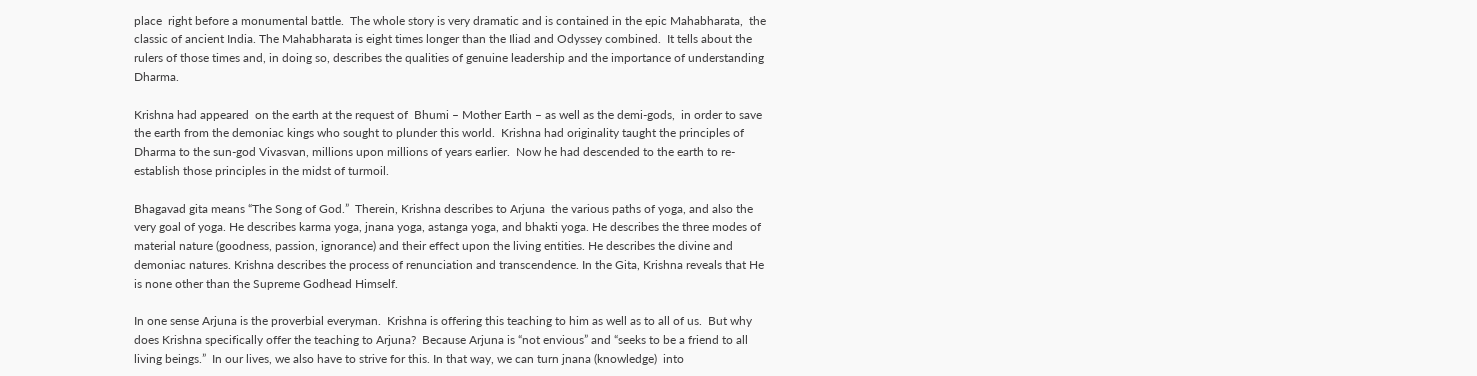place  right before a monumental battle.  The whole story is very dramatic and is contained in the epic Mahabharata,  the classic of ancient India. The Mahabharata is eight times longer than the Iliad and Odyssey combined.  It tells about the rulers of those times and, in doing so, describes the qualities of genuine leadership and the importance of understanding Dharma.

Krishna had appeared  on the earth at the request of  Bhumi – Mother Earth – as well as the demi-gods,  in order to save the earth from the demoniac kings who sought to plunder this world.  Krishna had originality taught the principles of Dharma to the sun-god Vivasvan, millions upon millions of years earlier.  Now he had descended to the earth to re-establish those principles in the midst of turmoil.

Bhagavad gita means “The Song of God.”  Therein, Krishna describes to Arjuna  the various paths of yoga, and also the very goal of yoga. He describes karma yoga, jnana yoga, astanga yoga, and bhakti yoga. He describes the three modes of material nature (goodness, passion, ignorance) and their effect upon the living entities. He describes the divine and demoniac natures. Krishna describes the process of renunciation and transcendence. In the Gita, Krishna reveals that He is none other than the Supreme Godhead Himself.

In one sense Arjuna is the proverbial everyman.  Krishna is offering this teaching to him as well as to all of us.  But why does Krishna specifically offer the teaching to Arjuna?  Because Arjuna is “not envious” and “seeks to be a friend to all living beings.”  In our lives, we also have to strive for this. In that way, we can turn jnana (knowledge)  into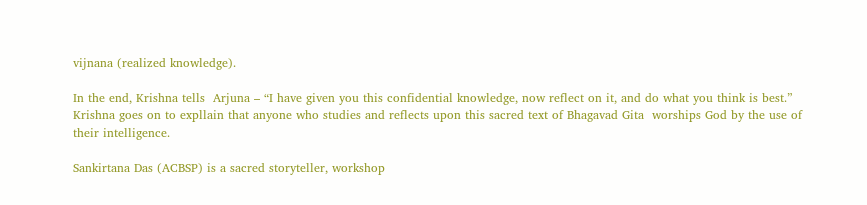vijnana (realized knowledge).

In the end, Krishna tells  Arjuna – “I have given you this confidential knowledge, now reflect on it, and do what you think is best.”   Krishna goes on to expllain that anyone who studies and reflects upon this sacred text of Bhagavad Gita  worships God by the use of their intelligence.

Sankirtana Das (ACBSP) is a sacred storyteller, workshop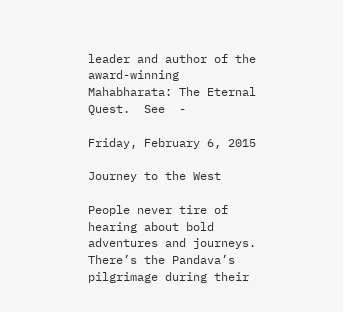leader and author of the  award-winning  Mahabharata: The Eternal Quest.  See  -

Friday, February 6, 2015

Journey to the West

People never tire of  hearing about bold adventures and journeys.  There’s the Pandava’s pilgrimage during their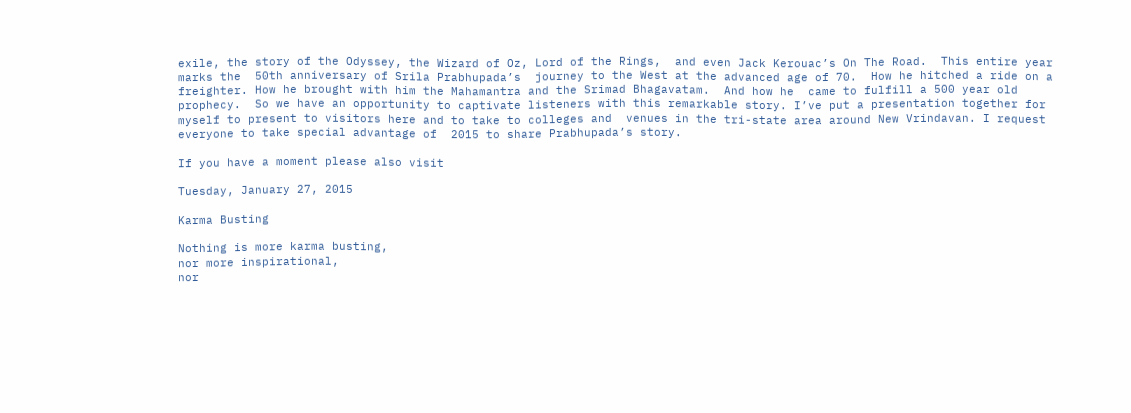exile, the story of the Odyssey, the Wizard of Oz, Lord of the Rings,  and even Jack Kerouac’s On The Road.  This entire year marks the  50th anniversary of Srila Prabhupada’s  journey to the West at the advanced age of 70.  How he hitched a ride on a freighter. How he brought with him the Mahamantra and the Srimad Bhagavatam.  And how he  came to fulfill a 500 year old prophecy.  So we have an opportunity to captivate listeners with this remarkable story. I’ve put a presentation together for myself to present to visitors here and to take to colleges and  venues in the tri-state area around New Vrindavan. I request everyone to take special advantage of  2015 to share Prabhupada’s story.

If you have a moment please also visit

Tuesday, January 27, 2015

Karma Busting

Nothing is more karma busting,
nor more inspirational,
nor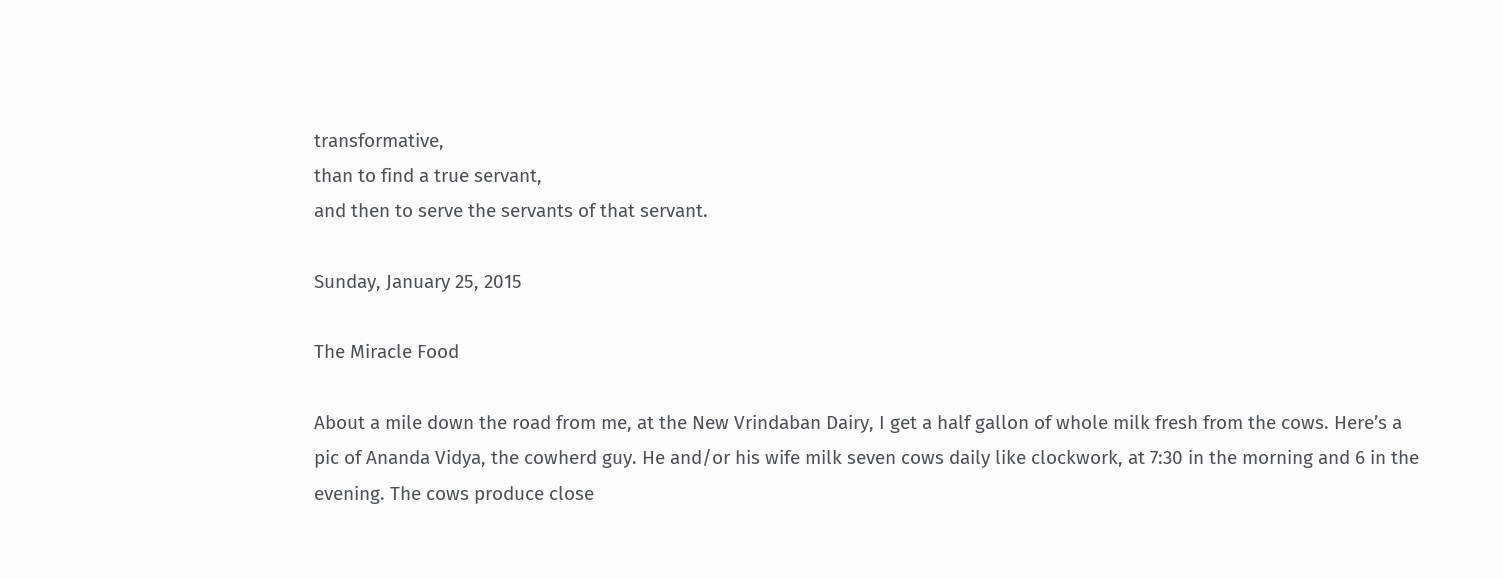transformative,
than to find a true servant,
and then to serve the servants of that servant.

Sunday, January 25, 2015

The Miracle Food

About a mile down the road from me, at the New Vrindaban Dairy, I get a half gallon of whole milk fresh from the cows. Here’s a pic of Ananda Vidya, the cowherd guy. He and/or his wife milk seven cows daily like clockwork, at 7:30 in the morning and 6 in the evening. The cows produce close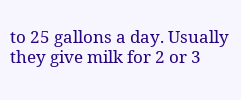to 25 gallons a day. Usually they give milk for 2 or 3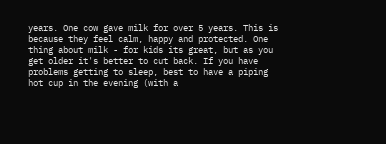years. One cow gave milk for over 5 years. This is because they feel calm, happy and protected. One thing about milk - for kids its great, but as you get older it's better to cut back. If you have problems getting to sleep, best to have a piping hot cup in the evening (with a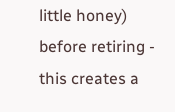little honey) before retiring - this creates a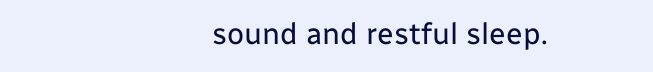sound and restful sleep.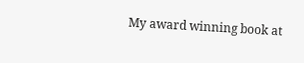My award winning book at